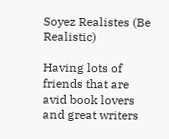Soyez Realistes (Be Realistic)

Having lots of friends that are avid book lovers and great writers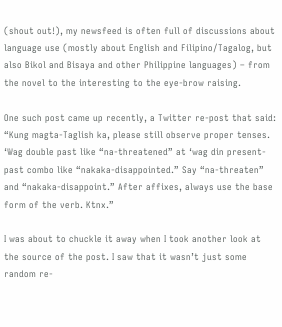(shout out!), my newsfeed is often full of discussions about language use (mostly about English and Filipino/Tagalog, but also Bikol and Bisaya and other Philippine languages) – from the novel to the interesting to the eye-brow raising.

One such post came up recently, a Twitter re-post that said: “Kung magta-Taglish ka, please still observe proper tenses. ‘Wag double past like “na-threatened” at ‘wag din present-past combo like “nakaka-disappointed.” Say “na-threaten” and “nakaka-disappoint.” After affixes, always use the base form of the verb. Ktnx.”

I was about to chuckle it away when I took another look at the source of the post. I saw that it wasn’t just some random re-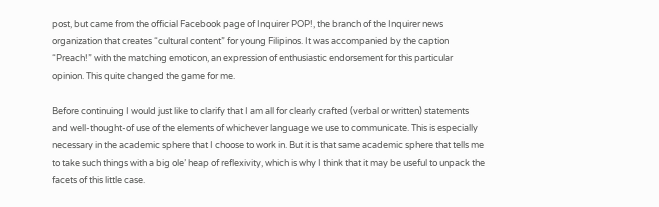post, but came from the official Facebook page of Inquirer POP!, the branch of the Inquirer news organization that creates “cultural content” for young Filipinos. It was accompanied by the caption “Preach!” with the matching emoticon, an expression of enthusiastic endorsement for this particular opinion. This quite changed the game for me.

Before continuing I would just like to clarify that I am all for clearly crafted (verbal or written) statements and well-thought-of use of the elements of whichever language we use to communicate. This is especially necessary in the academic sphere that I choose to work in. But it is that same academic sphere that tells me to take such things with a big ole’ heap of reflexivity, which is why I think that it may be useful to unpack the facets of this little case.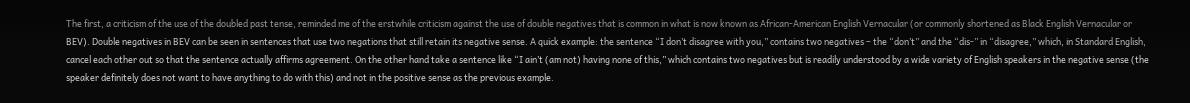The first, a criticism of the use of the doubled past tense, reminded me of the erstwhile criticism against the use of double negatives that is common in what is now known as African-American English Vernacular (or commonly shortened as Black English Vernacular or BEV). Double negatives in BEV can be seen in sentences that use two negations that still retain its negative sense. A quick example: the sentence “I don’t disagree with you,” contains two negatives – the “don’t” and the “dis-” in “disagree,” which, in Standard English, cancel each other out so that the sentence actually affirms agreement. On the other hand take a sentence like “I ain’t (am not) having none of this,” which contains two negatives but is readily understood by a wide variety of English speakers in the negative sense (the speaker definitely does not want to have anything to do with this) and not in the positive sense as the previous example.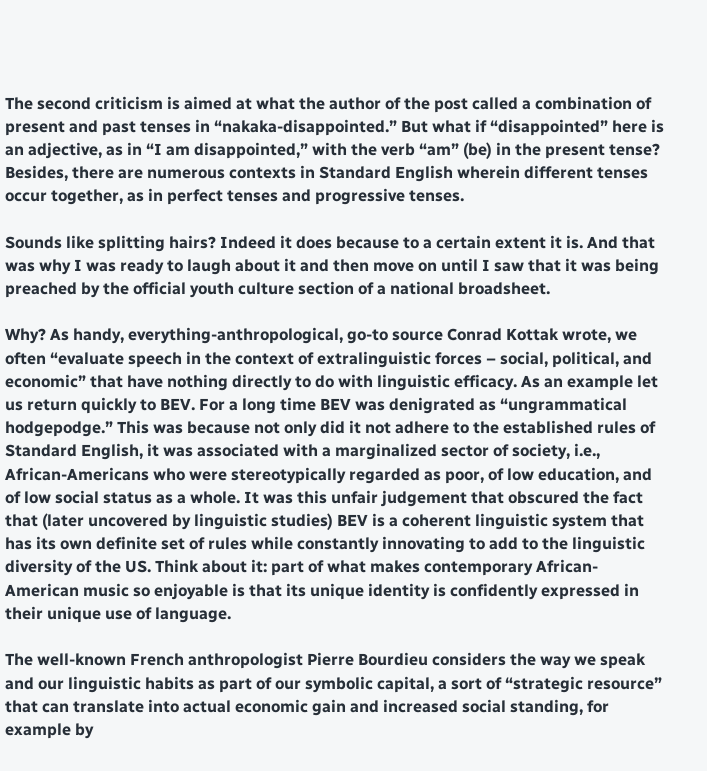The second criticism is aimed at what the author of the post called a combination of present and past tenses in “nakaka-disappointed.” But what if “disappointed” here is an adjective, as in “I am disappointed,” with the verb “am” (be) in the present tense? Besides, there are numerous contexts in Standard English wherein different tenses occur together, as in perfect tenses and progressive tenses.

Sounds like splitting hairs? Indeed it does because to a certain extent it is. And that was why I was ready to laugh about it and then move on until I saw that it was being preached by the official youth culture section of a national broadsheet.

Why? As handy, everything-anthropological, go-to source Conrad Kottak wrote, we often “evaluate speech in the context of extralinguistic forces – social, political, and economic” that have nothing directly to do with linguistic efficacy. As an example let us return quickly to BEV. For a long time BEV was denigrated as “ungrammatical hodgepodge.” This was because not only did it not adhere to the established rules of Standard English, it was associated with a marginalized sector of society, i.e., African-Americans who were stereotypically regarded as poor, of low education, and of low social status as a whole. It was this unfair judgement that obscured the fact that (later uncovered by linguistic studies) BEV is a coherent linguistic system that has its own definite set of rules while constantly innovating to add to the linguistic diversity of the US. Think about it: part of what makes contemporary African-American music so enjoyable is that its unique identity is confidently expressed in their unique use of language.

The well-known French anthropologist Pierre Bourdieu considers the way we speak and our linguistic habits as part of our symbolic capital, a sort of “strategic resource” that can translate into actual economic gain and increased social standing, for example by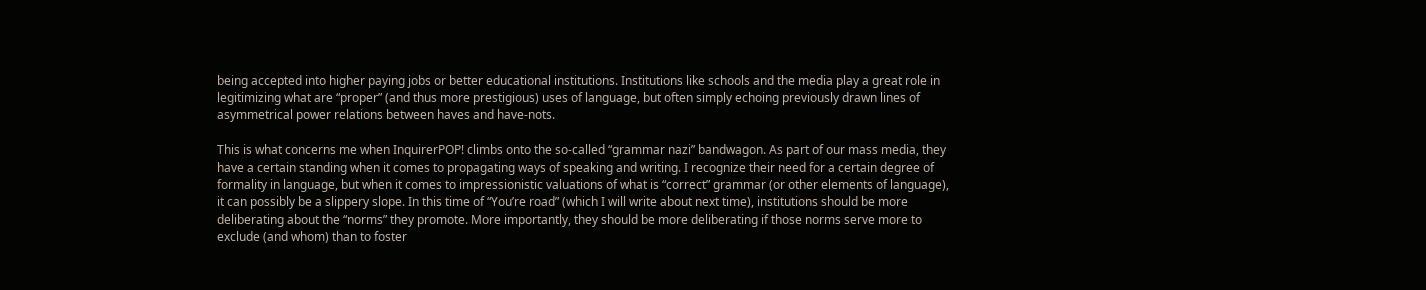being accepted into higher paying jobs or better educational institutions. Institutions like schools and the media play a great role in legitimizing what are “proper” (and thus more prestigious) uses of language, but often simply echoing previously drawn lines of asymmetrical power relations between haves and have-nots.

This is what concerns me when InquirerPOP! climbs onto the so-called “grammar nazi” bandwagon. As part of our mass media, they have a certain standing when it comes to propagating ways of speaking and writing. I recognize their need for a certain degree of formality in language, but when it comes to impressionistic valuations of what is “correct” grammar (or other elements of language), it can possibly be a slippery slope. In this time of “You’re road” (which I will write about next time), institutions should be more deliberating about the “norms” they promote. More importantly, they should be more deliberating if those norms serve more to exclude (and whom) than to foster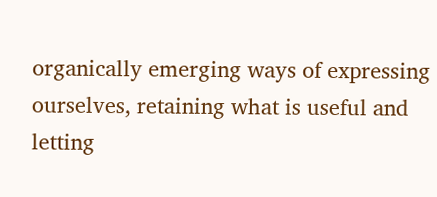organically emerging ways of expressing ourselves, retaining what is useful and letting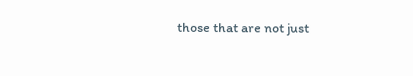those that are not just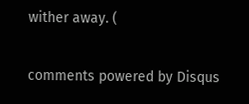wither away. (

comments powered by Disqus